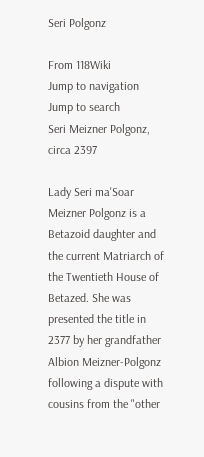Seri Polgonz

From 118Wiki
Jump to navigation Jump to search
Seri Meizner Polgonz, circa 2397

Lady Seri ma'Soar Meizner Polgonz is a Betazoid daughter and the current Matriarch of the Twentieth House of Betazed. She was presented the title in 2377 by her grandfather Albion Meizner-Polgonz following a dispute with cousins from the "other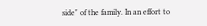side" of the family. In an effort to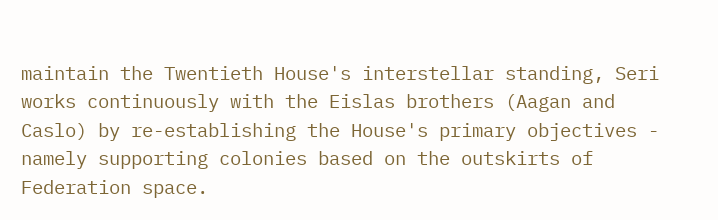maintain the Twentieth House's interstellar standing, Seri works continuously with the Eislas brothers (Aagan and Caslo) by re-establishing the House's primary objectives - namely supporting colonies based on the outskirts of Federation space.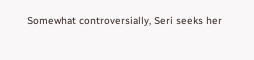Somewhat controversially, Seri seeks her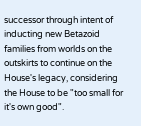successor through intent of inducting new Betazoid families from worlds on the outskirts to continue on the House's legacy, considering the House to be "too small for it's own good".